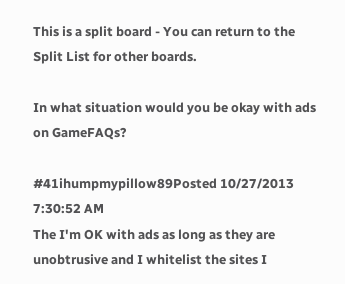This is a split board - You can return to the Split List for other boards.

In what situation would you be okay with ads on GameFAQs?

#41ihumpmypillow89Posted 10/27/2013 7:30:52 AM
The I'm OK with ads as long as they are unobtrusive and I whitelist the sites I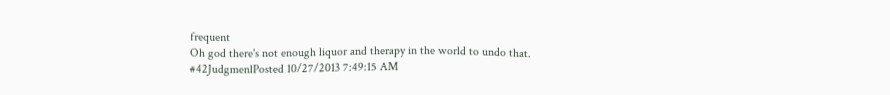frequent
Oh god there's not enough liquor and therapy in the world to undo that.
#42JudgmenlPosted 10/27/2013 7:49:15 AM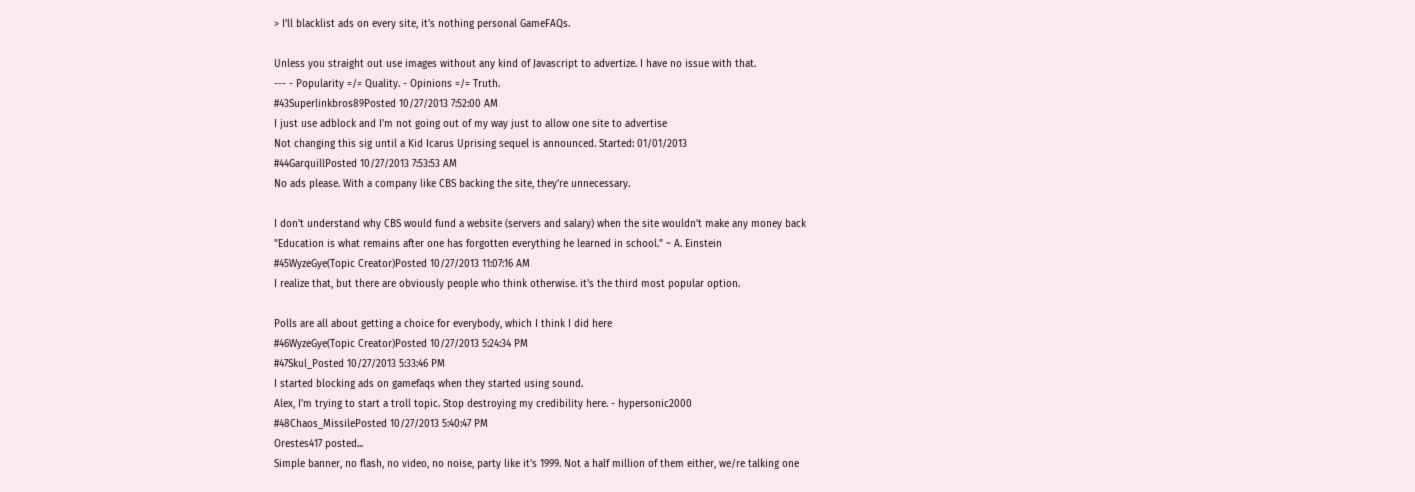> I'll blacklist ads on every site, it's nothing personal GameFAQs.

Unless you straight out use images without any kind of Javascript to advertize. I have no issue with that.
--- - Popularity =/= Quality. - Opinions =/= Truth.
#43Superlinkbros89Posted 10/27/2013 7:52:00 AM
I just use adblock and I'm not going out of my way just to allow one site to advertise
Not changing this sig until a Kid Icarus Uprising sequel is announced. Started: 01/01/2013
#44GarquillPosted 10/27/2013 7:53:53 AM
No ads please. With a company like CBS backing the site, they're unnecessary.

I don't understand why CBS would fund a website (servers and salary) when the site wouldn't make any money back
"Education is what remains after one has forgotten everything he learned in school." ~ A. Einstein
#45WyzeGye(Topic Creator)Posted 10/27/2013 11:07:16 AM
I realize that, but there are obviously people who think otherwise. it's the third most popular option.

Polls are all about getting a choice for everybody, which I think I did here
#46WyzeGye(Topic Creator)Posted 10/27/2013 5:24:34 PM
#47Skul_Posted 10/27/2013 5:33:46 PM
I started blocking ads on gamefaqs when they started using sound.
Alex, I'm trying to start a troll topic. Stop destroying my credibility here. - hypersonic2000
#48Chaos_MissilePosted 10/27/2013 5:40:47 PM
Orestes417 posted...
Simple banner, no flash, no video, no noise, party like it's 1999. Not a half million of them either, we/re talking one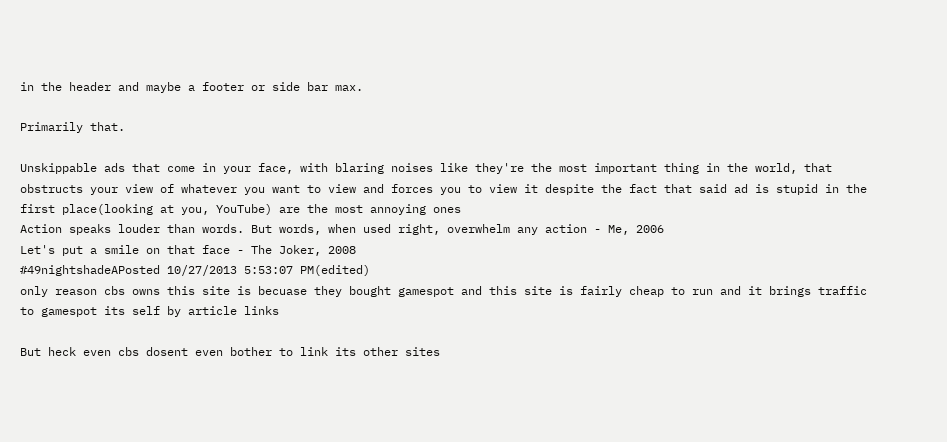in the header and maybe a footer or side bar max.

Primarily that.

Unskippable ads that come in your face, with blaring noises like they're the most important thing in the world, that obstructs your view of whatever you want to view and forces you to view it despite the fact that said ad is stupid in the first place(looking at you, YouTube) are the most annoying ones
Action speaks louder than words. But words, when used right, overwhelm any action - Me, 2006
Let's put a smile on that face - The Joker, 2008
#49nightshadeAPosted 10/27/2013 5:53:07 PM(edited)
only reason cbs owns this site is becuase they bought gamespot and this site is fairly cheap to run and it brings traffic to gamespot its self by article links

But heck even cbs dosent even bother to link its other sites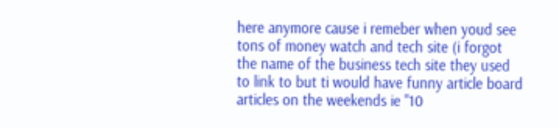here anymore cause i remeber when youd see tons of money watch and tech site (i forgot the name of the business tech site they used to link to but ti would have funny article board articles on the weekends ie "10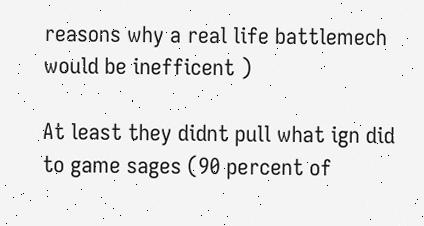reasons why a real life battlemech would be inefficent )

At least they didnt pull what ign did to game sages (90 percent of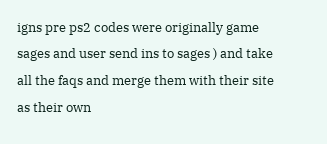igns pre ps2 codes were originally game sages and user send ins to sages ) and take all the faqs and merge them with their site as their own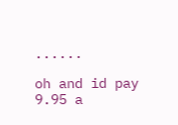......

oh and id pay 9.95 a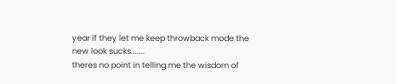year if they let me keep throwback mode the new look sucks.......
theres no point in telling me the wisdom of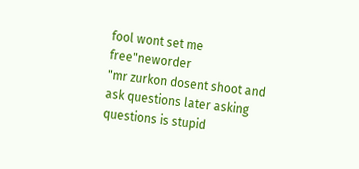fool wont set me free"neworder
"mr zurkon dosent shoot and ask questions later asking questions is stupid